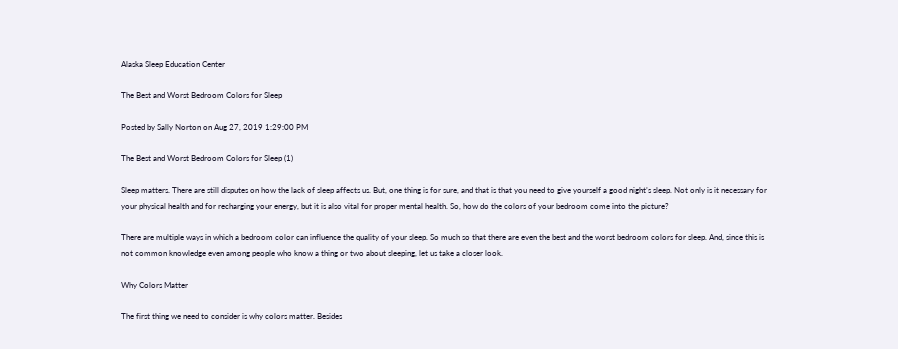Alaska Sleep Education Center

The Best and Worst Bedroom Colors for Sleep

Posted by Sally Norton on Aug 27, 2019 1:29:00 PM

The Best and Worst Bedroom Colors for Sleep (1)

Sleep matters. There are still disputes on how the lack of sleep affects us. But, one thing is for sure, and that is that you need to give yourself a good night’s sleep. Not only is it necessary for your physical health and for recharging your energy, but it is also vital for proper mental health. So, how do the colors of your bedroom come into the picture?

There are multiple ways in which a bedroom color can influence the quality of your sleep. So much so that there are even the best and the worst bedroom colors for sleep. And, since this is not common knowledge even among people who know a thing or two about sleeping, let us take a closer look.

Why Colors Matter

The first thing we need to consider is why colors matter. Besides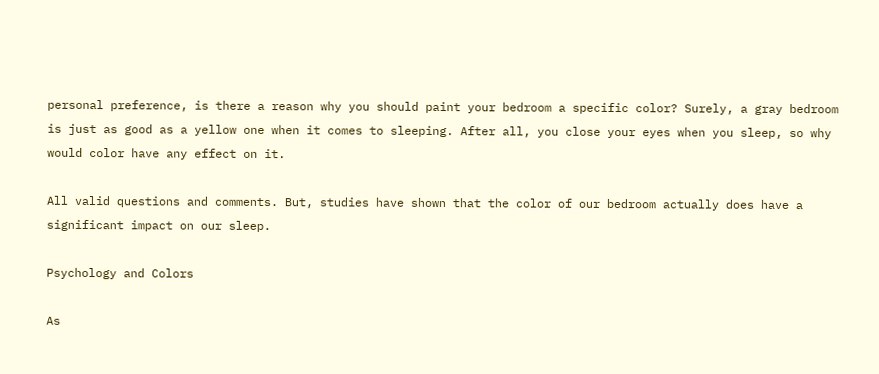personal preference, is there a reason why you should paint your bedroom a specific color? Surely, a gray bedroom is just as good as a yellow one when it comes to sleeping. After all, you close your eyes when you sleep, so why would color have any effect on it.

All valid questions and comments. But, studies have shown that the color of our bedroom actually does have a significant impact on our sleep.

Psychology and Colors

As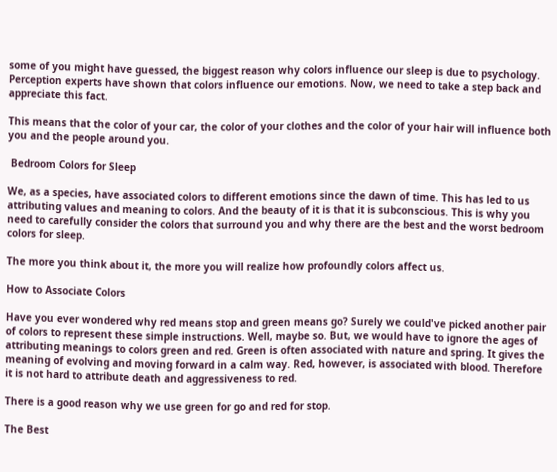some of you might have guessed, the biggest reason why colors influence our sleep is due to psychology. Perception experts have shown that colors influence our emotions. Now, we need to take a step back and appreciate this fact.

This means that the color of your car, the color of your clothes and the color of your hair will influence both you and the people around you.

 Bedroom Colors for Sleep

We, as a species, have associated colors to different emotions since the dawn of time. This has led to us attributing values and meaning to colors. And the beauty of it is that it is subconscious. This is why you need to carefully consider the colors that surround you and why there are the best and the worst bedroom colors for sleep.

The more you think about it, the more you will realize how profoundly colors affect us.

How to Associate Colors

Have you ever wondered why red means stop and green means go? Surely we could've picked another pair of colors to represent these simple instructions. Well, maybe so. But, we would have to ignore the ages of attributing meanings to colors green and red. Green is often associated with nature and spring. It gives the meaning of evolving and moving forward in a calm way. Red, however, is associated with blood. Therefore it is not hard to attribute death and aggressiveness to red.

There is a good reason why we use green for go and red for stop.

The Best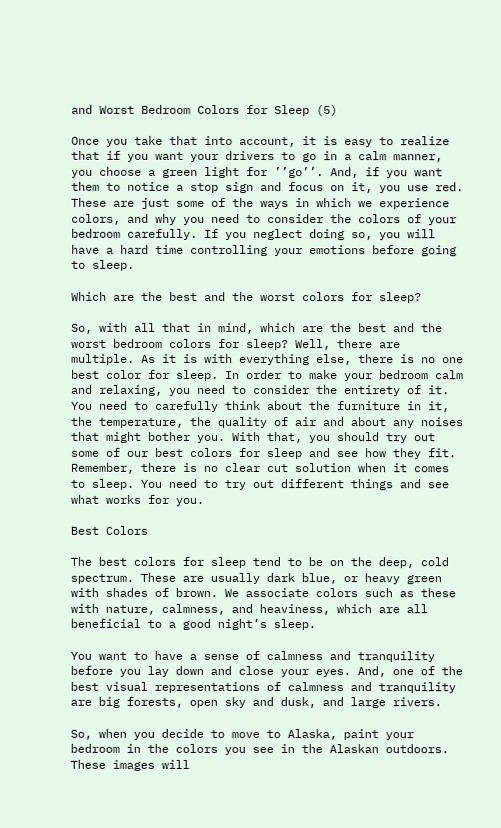and Worst Bedroom Colors for Sleep (5)

Once you take that into account, it is easy to realize that if you want your drivers to go in a calm manner, you choose a green light for ’’go’’. And, if you want them to notice a stop sign and focus on it, you use red. These are just some of the ways in which we experience colors, and why you need to consider the colors of your bedroom carefully. If you neglect doing so, you will have a hard time controlling your emotions before going to sleep.

Which are the best and the worst colors for sleep?

So, with all that in mind, which are the best and the worst bedroom colors for sleep? Well, there are multiple. As it is with everything else, there is no one best color for sleep. In order to make your bedroom calm and relaxing, you need to consider the entirety of it. You need to carefully think about the furniture in it, the temperature, the quality of air and about any noises that might bother you. With that, you should try out some of our best colors for sleep and see how they fit. Remember, there is no clear cut solution when it comes to sleep. You need to try out different things and see what works for you.

Best Colors

The best colors for sleep tend to be on the deep, cold spectrum. These are usually dark blue, or heavy green with shades of brown. We associate colors such as these with nature, calmness, and heaviness, which are all beneficial to a good night’s sleep.

You want to have a sense of calmness and tranquility before you lay down and close your eyes. And, one of the best visual representations of calmness and tranquility are big forests, open sky and dusk, and large rivers.

So, when you decide to move to Alaska, paint your bedroom in the colors you see in the Alaskan outdoors. These images will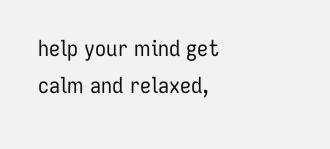help your mind get calm and relaxed,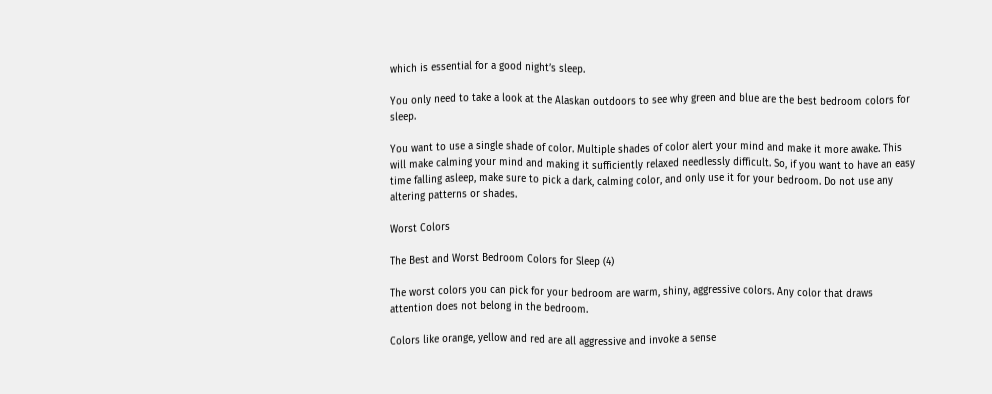which is essential for a good night’s sleep.

You only need to take a look at the Alaskan outdoors to see why green and blue are the best bedroom colors for sleep.

You want to use a single shade of color. Multiple shades of color alert your mind and make it more awake. This will make calming your mind and making it sufficiently relaxed needlessly difficult. So, if you want to have an easy time falling asleep, make sure to pick a dark, calming color, and only use it for your bedroom. Do not use any altering patterns or shades.

Worst Colors

The Best and Worst Bedroom Colors for Sleep (4)

The worst colors you can pick for your bedroom are warm, shiny, aggressive colors. Any color that draws attention does not belong in the bedroom.

Colors like orange, yellow and red are all aggressive and invoke a sense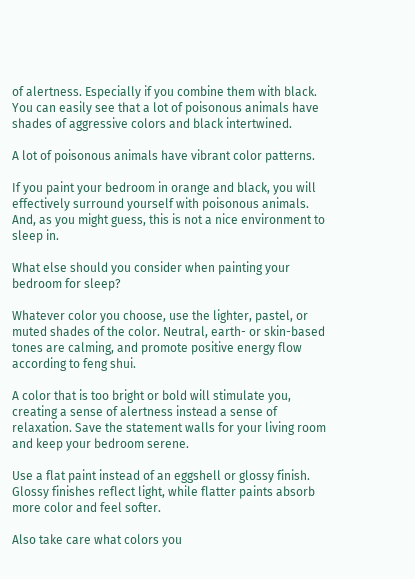of alertness. Especially if you combine them with black. You can easily see that a lot of poisonous animals have shades of aggressive colors and black intertwined.

A lot of poisonous animals have vibrant color patterns.

If you paint your bedroom in orange and black, you will effectively surround yourself with poisonous animals. And, as you might guess, this is not a nice environment to sleep in.

What else should you consider when painting your bedroom for sleep?

Whatever color you choose, use the lighter, pastel, or muted shades of the color. Neutral, earth- or skin-based tones are calming, and promote positive energy flow according to feng shui.

A color that is too bright or bold will stimulate you, creating a sense of alertness instead a sense of relaxation. Save the statement walls for your living room and keep your bedroom serene.

Use a flat paint instead of an eggshell or glossy finish. Glossy finishes reflect light, while flatter paints absorb more color and feel softer.

Also take care what colors you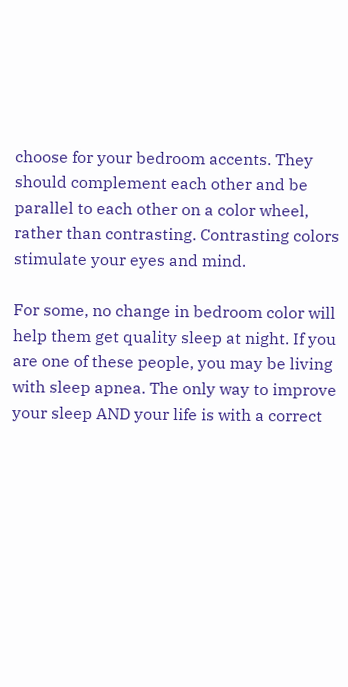choose for your bedroom accents. They should complement each other and be parallel to each other on a color wheel, rather than contrasting. Contrasting colors stimulate your eyes and mind.

For some, no change in bedroom color will help them get quality sleep at night. If you are one of these people, you may be living with sleep apnea. The only way to improve your sleep AND your life is with a correct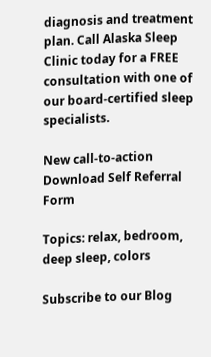diagnosis and treatment plan. Call Alaska Sleep Clinic today for a FREE consultation with one of our board-certified sleep specialists.

New call-to-action Download Self Referral Form

Topics: relax, bedroom, deep sleep, colors

Subscribe to our Blog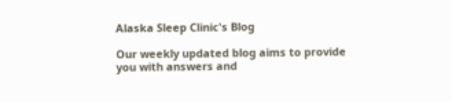Alaska Sleep Clinic's Blog

Our weekly updated blog aims to provide you with answers and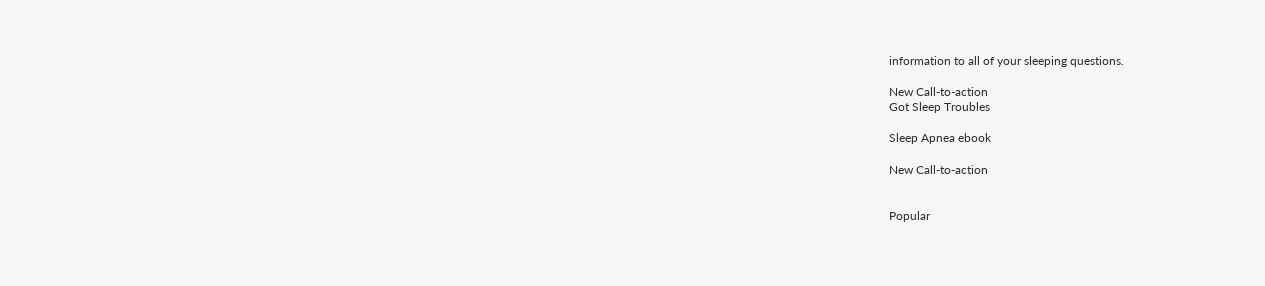information to all of your sleeping questions.

New Call-to-action
Got Sleep Troubles

Sleep Apnea ebook

New Call-to-action


Popular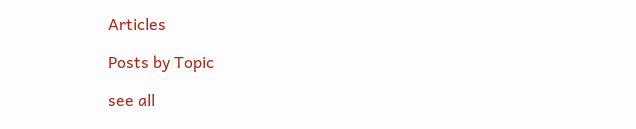Articles

Posts by Topic

see all